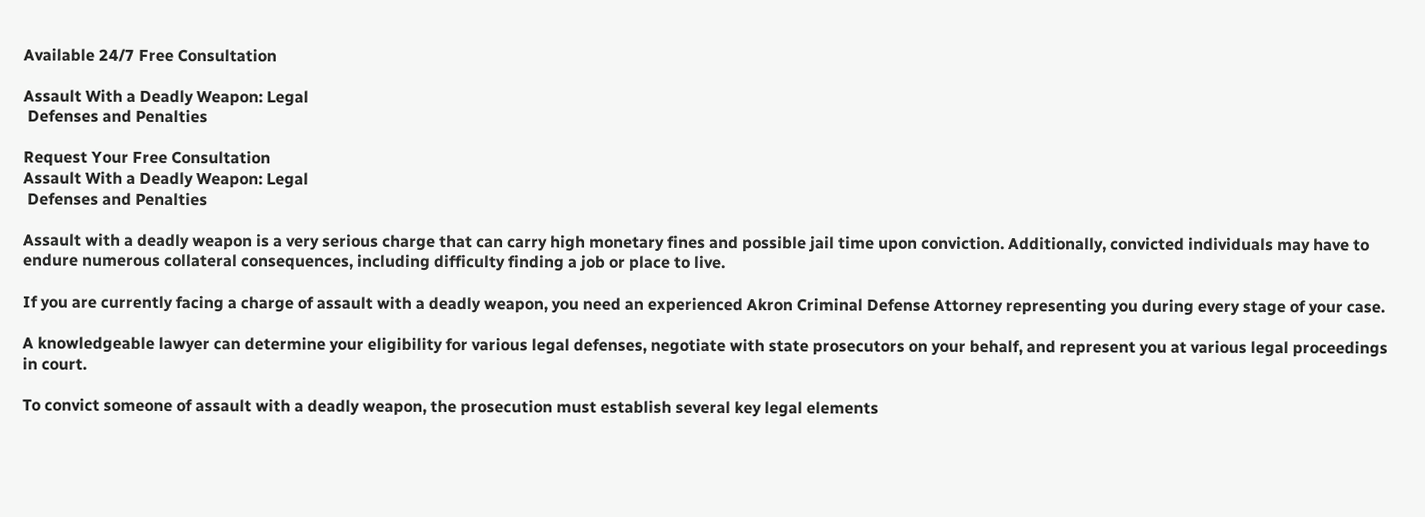Available 24/7 Free Consultation

Assault With a Deadly Weapon: Legal
 Defenses and Penalties

Request Your Free Consultation
Assault With a Deadly Weapon: Legal
 Defenses and Penalties

Assault with a deadly weapon is a very serious charge that can carry high monetary fines and possible jail time upon conviction. Additionally, convicted individuals may have to endure numerous collateral consequences, including difficulty finding a job or place to live.

If you are currently facing a charge of assault with a deadly weapon, you need an experienced Akron Criminal Defense Attorney representing you during every stage of your case.

A knowledgeable lawyer can determine your eligibility for various legal defenses, negotiate with state prosecutors on your behalf, and represent you at various legal proceedings in court.

To convict someone of assault with a deadly weapon, the prosecution must establish several key legal elements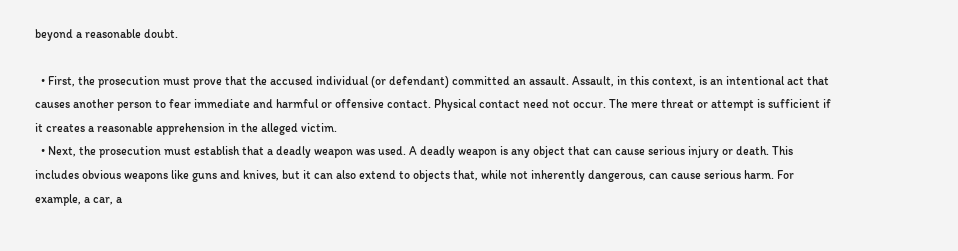beyond a reasonable doubt.

  • First, the prosecution must prove that the accused individual (or defendant) committed an assault. Assault, in this context, is an intentional act that causes another person to fear immediate and harmful or offensive contact. Physical contact need not occur. The mere threat or attempt is sufficient if it creates a reasonable apprehension in the alleged victim.
  • Next, the prosecution must establish that a deadly weapon was used. A deadly weapon is any object that can cause serious injury or death. This includes obvious weapons like guns and knives, but it can also extend to objects that, while not inherently dangerous, can cause serious harm. For example, a car, a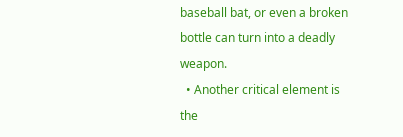baseball bat, or even a broken bottle can turn into a deadly weapon.
  • Another critical element is the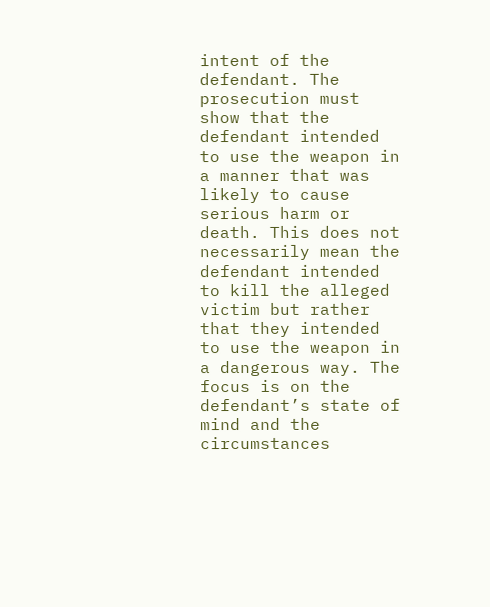intent of the defendant. The prosecution must show that the defendant intended to use the weapon in a manner that was likely to cause serious harm or death. This does not necessarily mean the defendant intended to kill the alleged victim but rather that they intended to use the weapon in a dangerous way. The focus is on the defendant’s state of mind and the circumstances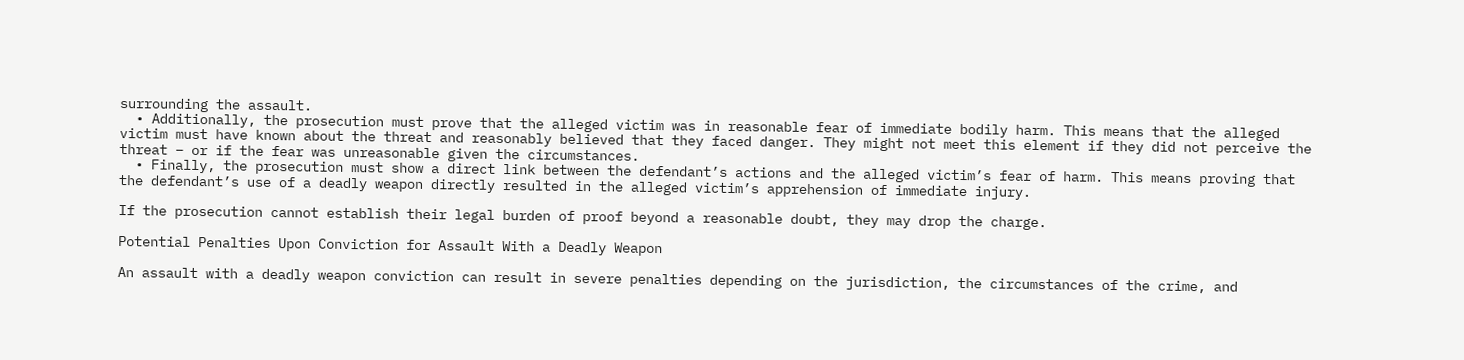surrounding the assault.
  • Additionally, the prosecution must prove that the alleged victim was in reasonable fear of immediate bodily harm. This means that the alleged victim must have known about the threat and reasonably believed that they faced danger. They might not meet this element if they did not perceive the threat – or if the fear was unreasonable given the circumstances.
  • Finally, the prosecution must show a direct link between the defendant’s actions and the alleged victim’s fear of harm. This means proving that the defendant’s use of a deadly weapon directly resulted in the alleged victim’s apprehension of immediate injury.

If the prosecution cannot establish their legal burden of proof beyond a reasonable doubt, they may drop the charge.

Potential Penalties Upon Conviction for Assault With a Deadly Weapon

An assault with a deadly weapon conviction can result in severe penalties depending on the jurisdiction, the circumstances of the crime, and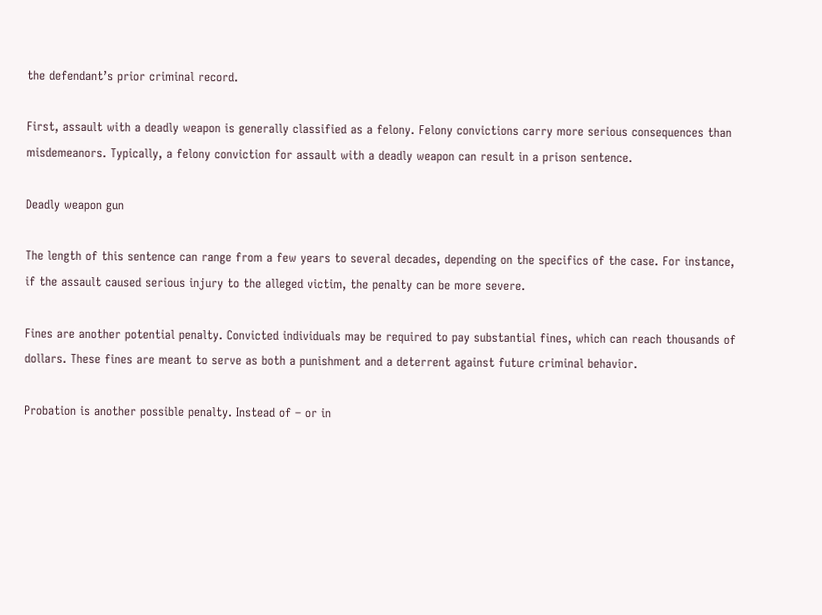the defendant’s prior criminal record.

First, assault with a deadly weapon is generally classified as a felony. Felony convictions carry more serious consequences than misdemeanors. Typically, a felony conviction for assault with a deadly weapon can result in a prison sentence.

Deadly weapon gun

The length of this sentence can range from a few years to several decades, depending on the specifics of the case. For instance, if the assault caused serious injury to the alleged victim, the penalty can be more severe.

Fines are another potential penalty. Convicted individuals may be required to pay substantial fines, which can reach thousands of dollars. These fines are meant to serve as both a punishment and a deterrent against future criminal behavior.

Probation is another possible penalty. Instead of – or in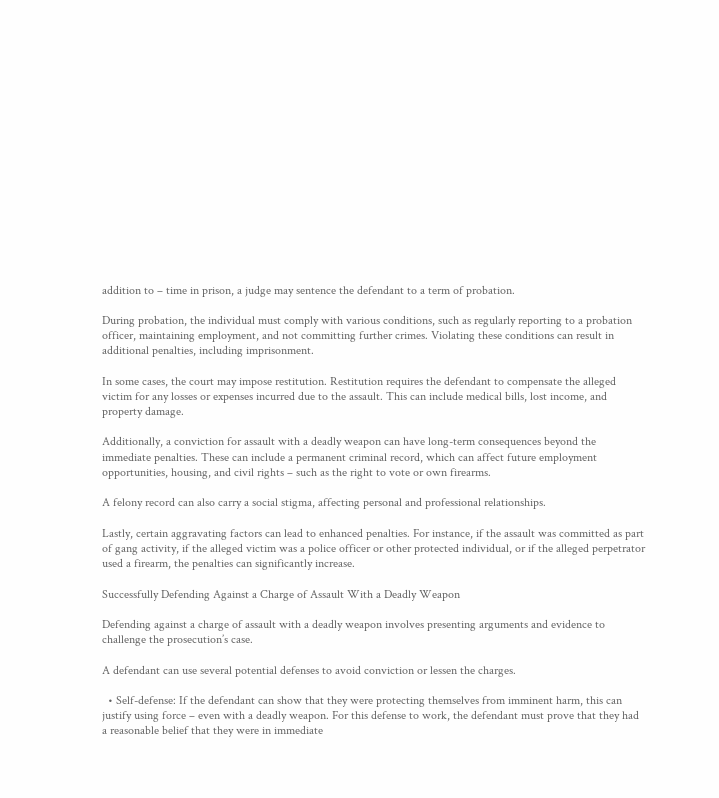addition to – time in prison, a judge may sentence the defendant to a term of probation.

During probation, the individual must comply with various conditions, such as regularly reporting to a probation officer, maintaining employment, and not committing further crimes. Violating these conditions can result in additional penalties, including imprisonment.

In some cases, the court may impose restitution. Restitution requires the defendant to compensate the alleged victim for any losses or expenses incurred due to the assault. This can include medical bills, lost income, and property damage.

Additionally, a conviction for assault with a deadly weapon can have long-term consequences beyond the immediate penalties. These can include a permanent criminal record, which can affect future employment opportunities, housing, and civil rights – such as the right to vote or own firearms.

A felony record can also carry a social stigma, affecting personal and professional relationships.

Lastly, certain aggravating factors can lead to enhanced penalties. For instance, if the assault was committed as part of gang activity, if the alleged victim was a police officer or other protected individual, or if the alleged perpetrator used a firearm, the penalties can significantly increase.

Successfully Defending Against a Charge of Assault With a Deadly Weapon

Defending against a charge of assault with a deadly weapon involves presenting arguments and evidence to challenge the prosecution’s case.

A defendant can use several potential defenses to avoid conviction or lessen the charges.

  • Self-defense: If the defendant can show that they were protecting themselves from imminent harm, this can justify using force – even with a deadly weapon. For this defense to work, the defendant must prove that they had a reasonable belief that they were in immediate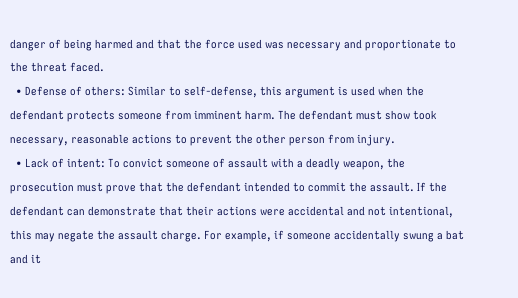danger of being harmed and that the force used was necessary and proportionate to the threat faced.
  • Defense of others: Similar to self-defense, this argument is used when the defendant protects someone from imminent harm. The defendant must show took necessary, reasonable actions to prevent the other person from injury.
  • Lack of intent: To convict someone of assault with a deadly weapon, the prosecution must prove that the defendant intended to commit the assault. If the defendant can demonstrate that their actions were accidental and not intentional, this may negate the assault charge. For example, if someone accidentally swung a bat and it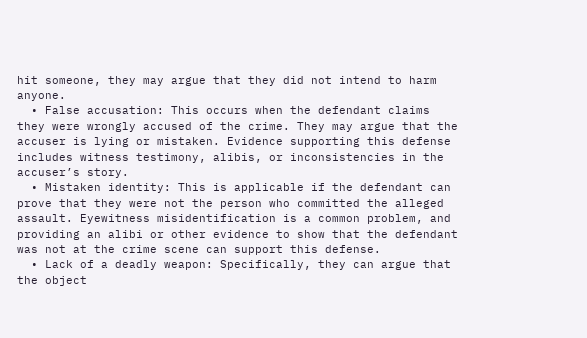hit someone, they may argue that they did not intend to harm anyone.
  • False accusation: This occurs when the defendant claims they were wrongly accused of the crime. They may argue that the accuser is lying or mistaken. Evidence supporting this defense includes witness testimony, alibis, or inconsistencies in the accuser’s story.
  • Mistaken identity: This is applicable if the defendant can prove that they were not the person who committed the alleged assault. Eyewitness misidentification is a common problem, and providing an alibi or other evidence to show that the defendant was not at the crime scene can support this defense.
  • Lack of a deadly weapon: Specifically, they can argue that the object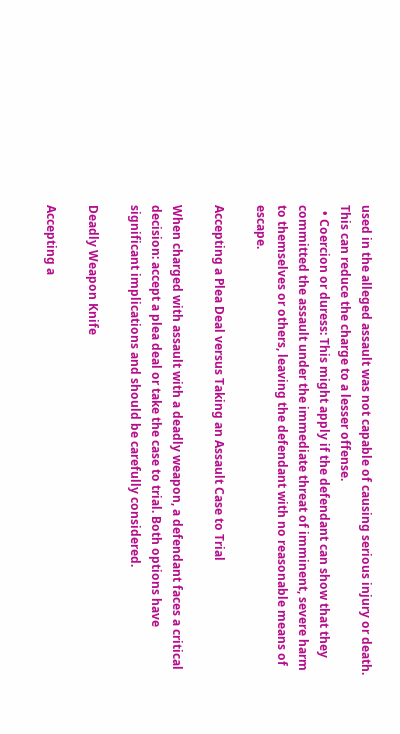used in the alleged assault was not capable of causing serious injury or death. This can reduce the charge to a lesser offense.
  • Coercion or duress: This might apply if the defendant can show that they committed the assault under the immediate threat of imminent, severe harm to themselves or others, leaving the defendant with no reasonable means of escape.

Accepting a Plea Deal versus Taking an Assault Case to Trial

When charged with assault with a deadly weapon, a defendant faces a critical decision: accept a plea deal or take the case to trial. Both options have significant implications and should be carefully considered.

Deadly Weapon Knife

Accepting a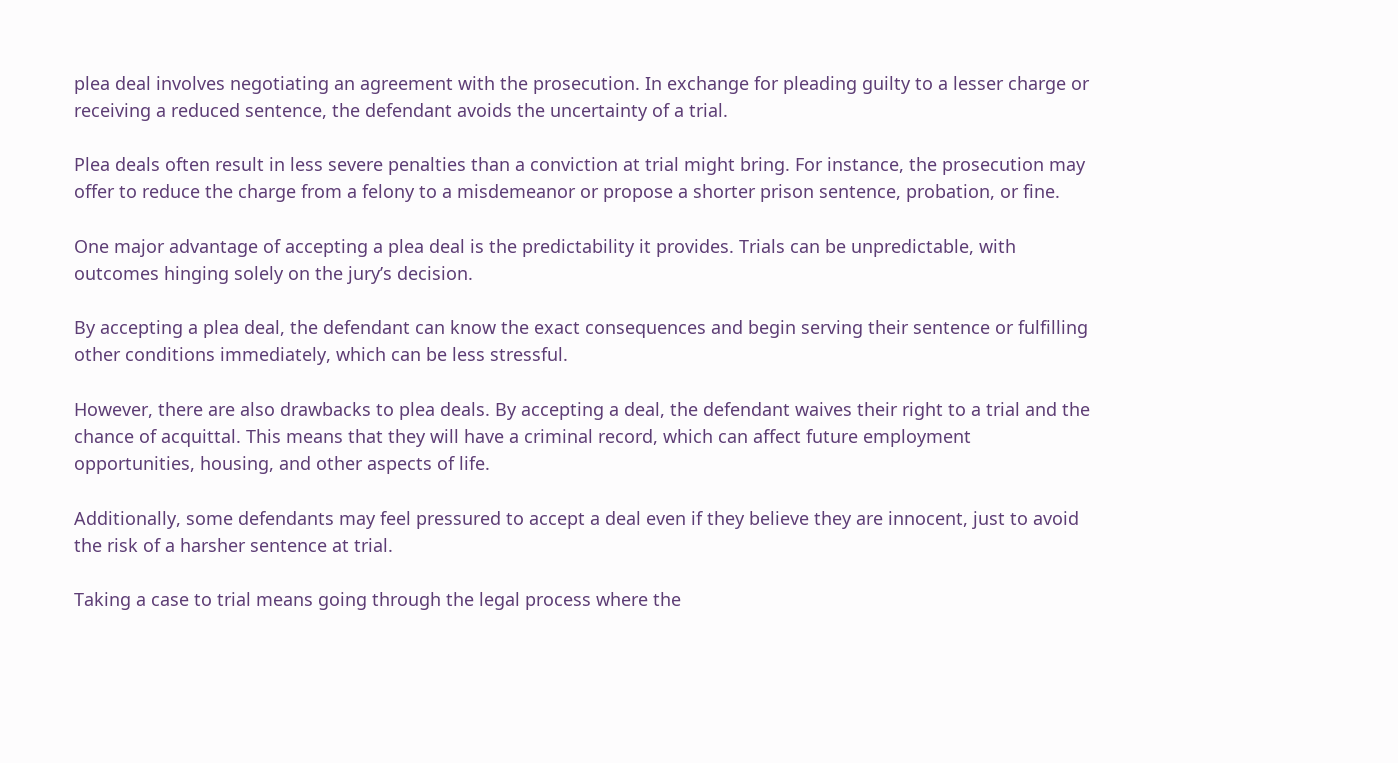plea deal involves negotiating an agreement with the prosecution. In exchange for pleading guilty to a lesser charge or receiving a reduced sentence, the defendant avoids the uncertainty of a trial.

Plea deals often result in less severe penalties than a conviction at trial might bring. For instance, the prosecution may offer to reduce the charge from a felony to a misdemeanor or propose a shorter prison sentence, probation, or fine.

One major advantage of accepting a plea deal is the predictability it provides. Trials can be unpredictable, with outcomes hinging solely on the jury’s decision.

By accepting a plea deal, the defendant can know the exact consequences and begin serving their sentence or fulfilling other conditions immediately, which can be less stressful.

However, there are also drawbacks to plea deals. By accepting a deal, the defendant waives their right to a trial and the chance of acquittal. This means that they will have a criminal record, which can affect future employment opportunities, housing, and other aspects of life.

Additionally, some defendants may feel pressured to accept a deal even if they believe they are innocent, just to avoid the risk of a harsher sentence at trial.

Taking a case to trial means going through the legal process where the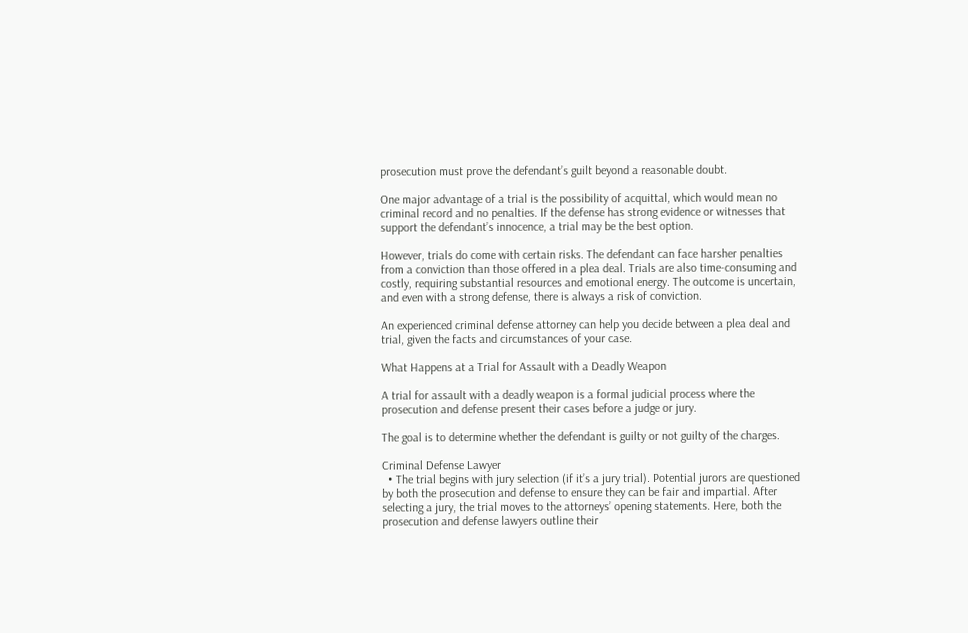prosecution must prove the defendant’s guilt beyond a reasonable doubt.

One major advantage of a trial is the possibility of acquittal, which would mean no criminal record and no penalties. If the defense has strong evidence or witnesses that support the defendant’s innocence, a trial may be the best option.

However, trials do come with certain risks. The defendant can face harsher penalties from a conviction than those offered in a plea deal. Trials are also time-consuming and costly, requiring substantial resources and emotional energy. The outcome is uncertain, and even with a strong defense, there is always a risk of conviction.

An experienced criminal defense attorney can help you decide between a plea deal and trial, given the facts and circumstances of your case.

What Happens at a Trial for Assault with a Deadly Weapon

A trial for assault with a deadly weapon is a formal judicial process where the prosecution and defense present their cases before a judge or jury.

The goal is to determine whether the defendant is guilty or not guilty of the charges.

Criminal Defense Lawyer
  • The trial begins with jury selection (if it’s a jury trial). Potential jurors are questioned by both the prosecution and defense to ensure they can be fair and impartial. After selecting a jury, the trial moves to the attorneys’ opening statements. Here, both the prosecution and defense lawyers outline their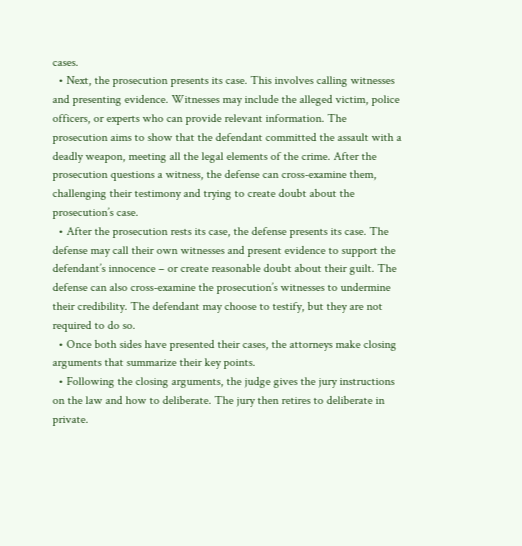cases.
  • Next, the prosecution presents its case. This involves calling witnesses and presenting evidence. Witnesses may include the alleged victim, police officers, or experts who can provide relevant information. The prosecution aims to show that the defendant committed the assault with a deadly weapon, meeting all the legal elements of the crime. After the prosecution questions a witness, the defense can cross-examine them, challenging their testimony and trying to create doubt about the prosecution’s case.
  • After the prosecution rests its case, the defense presents its case. The defense may call their own witnesses and present evidence to support the defendant’s innocence – or create reasonable doubt about their guilt. The defense can also cross-examine the prosecution’s witnesses to undermine their credibility. The defendant may choose to testify, but they are not required to do so.
  • Once both sides have presented their cases, the attorneys make closing arguments that summarize their key points.
  • Following the closing arguments, the judge gives the jury instructions on the law and how to deliberate. The jury then retires to deliberate in private.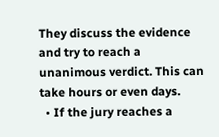They discuss the evidence and try to reach a unanimous verdict. This can take hours or even days.
  • If the jury reaches a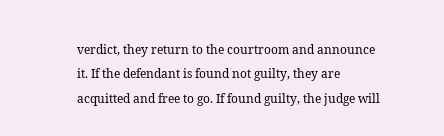verdict, they return to the courtroom and announce it. If the defendant is found not guilty, they are acquitted and free to go. If found guilty, the judge will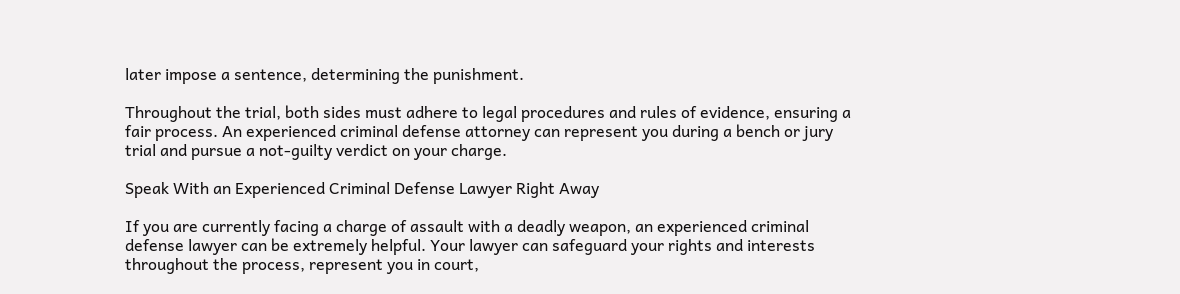later impose a sentence, determining the punishment.

Throughout the trial, both sides must adhere to legal procedures and rules of evidence, ensuring a fair process. An experienced criminal defense attorney can represent you during a bench or jury trial and pursue a not-guilty verdict on your charge.

Speak With an Experienced Criminal Defense Lawyer Right Away

If you are currently facing a charge of assault with a deadly weapon, an experienced criminal defense lawyer can be extremely helpful. Your lawyer can safeguard your rights and interests throughout the process, represent you in court,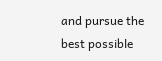and pursue the best possible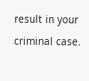result in your criminal case.